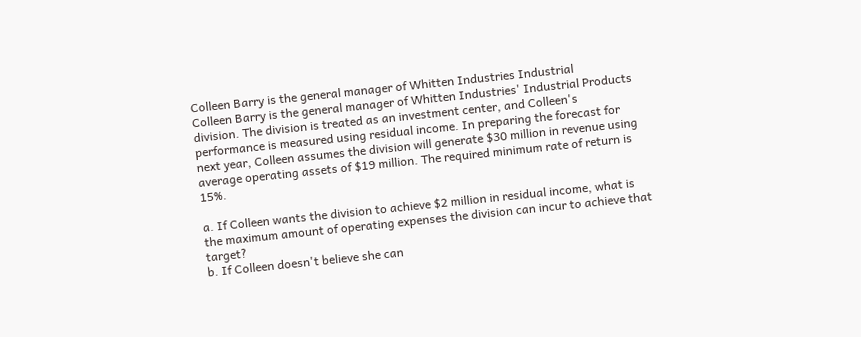Colleen Barry is the general manager of Whitten Industries Industrial
Colleen Barry is the general manager of Whitten Industries' Industrial Products division. The division is treated as an investment center, and Colleen's performance is measured using residual income. In preparing the forecast for next year, Colleen assumes the division will generate $30 million in revenue using average operating assets of $19 million. The required minimum rate of return is 15%.

a. If Colleen wants the division to achieve $2 million in residual income, what is the maximum amount of operating expenses the division can incur to achieve that target?
b. If Colleen doesn't believe she can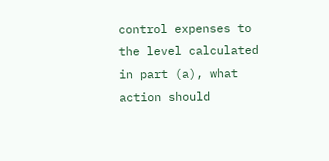control expenses to the level calculated in part (a), what action should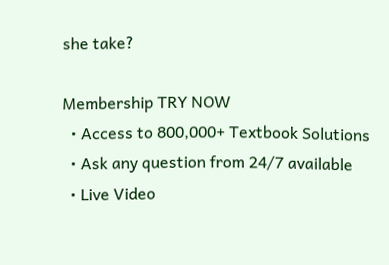she take?

Membership TRY NOW
  • Access to 800,000+ Textbook Solutions
  • Ask any question from 24/7 available
  • Live Video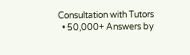Consultation with Tutors
  • 50,000+ Answers by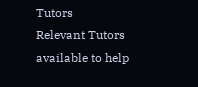Tutors
Relevant Tutors available to help